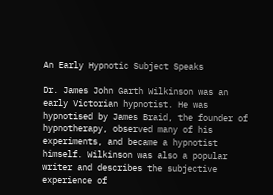An Early Hypnotic Subject Speaks

Dr. James John Garth Wilkinson was an early Victorian hypnotist. He was hypnotised by James Braid, the founder of hypnotherapy, observed many of his experiments, and became a hypnotist himself. Wilkinson was also a popular writer and describes the subjective experience of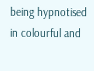being hypnotised in colourful and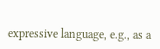expressive language, e.g., as a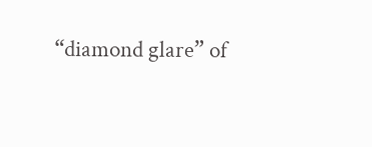“diamond glare” of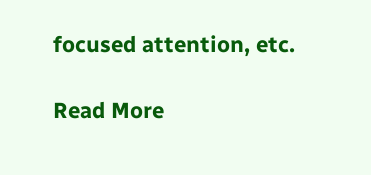focused attention, etc.

Read More